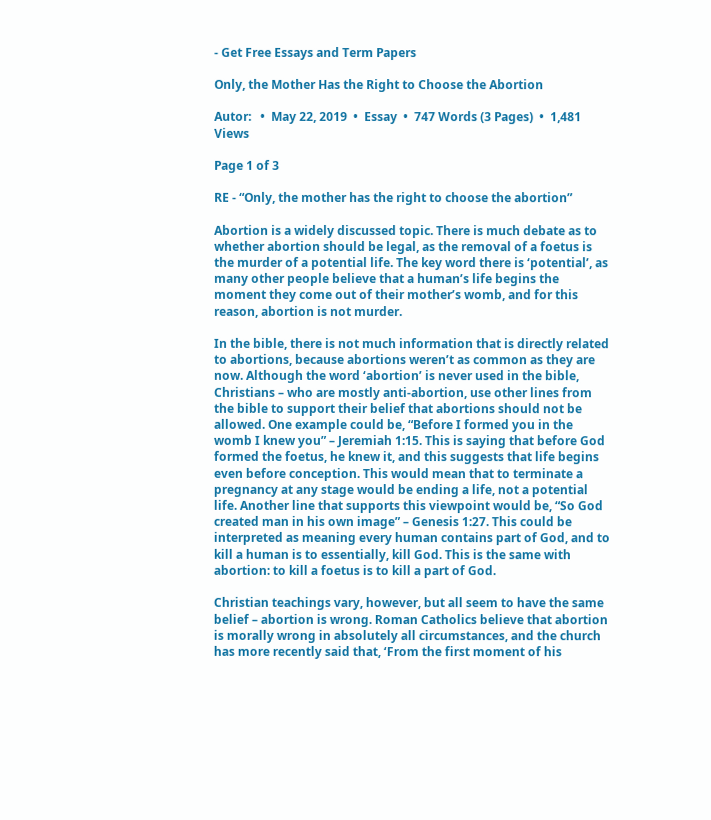- Get Free Essays and Term Papers

Only, the Mother Has the Right to Choose the Abortion

Autor:   •  May 22, 2019  •  Essay  •  747 Words (3 Pages)  •  1,481 Views

Page 1 of 3

RE - “Only, the mother has the right to choose the abortion”

Abortion is a widely discussed topic. There is much debate as to whether abortion should be legal, as the removal of a foetus is the murder of a potential life. The key word there is ‘potential’, as many other people believe that a human’s life begins the moment they come out of their mother’s womb, and for this reason, abortion is not murder.

In the bible, there is not much information that is directly related to abortions, because abortions weren’t as common as they are now. Although the word ‘abortion’ is never used in the bible, Christians – who are mostly anti-abortion, use other lines from the bible to support their belief that abortions should not be allowed. One example could be, “Before I formed you in the womb I knew you” – Jeremiah 1:15. This is saying that before God formed the foetus, he knew it, and this suggests that life begins even before conception. This would mean that to terminate a pregnancy at any stage would be ending a life, not a potential life. Another line that supports this viewpoint would be, “So God created man in his own image” – Genesis 1:27. This could be interpreted as meaning every human contains part of God, and to kill a human is to essentially, kill God. This is the same with abortion: to kill a foetus is to kill a part of God.

Christian teachings vary, however, but all seem to have the same belief – abortion is wrong. Roman Catholics believe that abortion is morally wrong in absolutely all circumstances, and the church has more recently said that, ‘From the first moment of his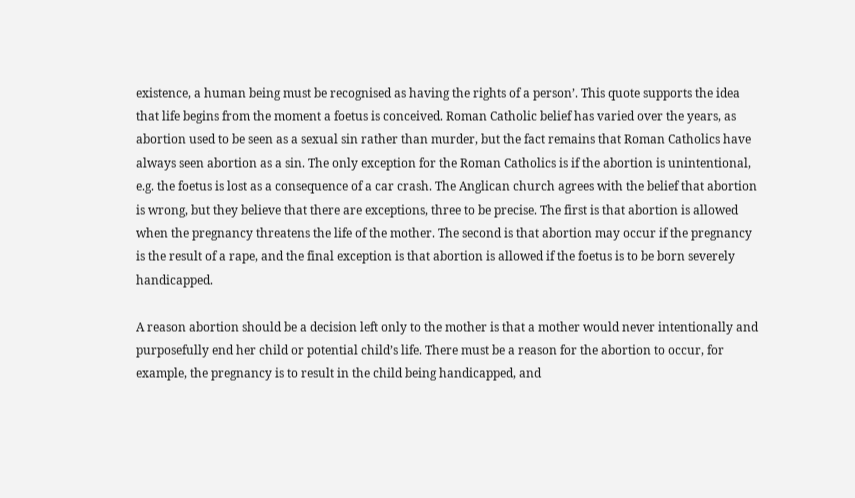existence, a human being must be recognised as having the rights of a person’. This quote supports the idea that life begins from the moment a foetus is conceived. Roman Catholic belief has varied over the years, as abortion used to be seen as a sexual sin rather than murder, but the fact remains that Roman Catholics have always seen abortion as a sin. The only exception for the Roman Catholics is if the abortion is unintentional, e.g. the foetus is lost as a consequence of a car crash. The Anglican church agrees with the belief that abortion is wrong, but they believe that there are exceptions, three to be precise. The first is that abortion is allowed when the pregnancy threatens the life of the mother. The second is that abortion may occur if the pregnancy is the result of a rape, and the final exception is that abortion is allowed if the foetus is to be born severely handicapped.

A reason abortion should be a decision left only to the mother is that a mother would never intentionally and purposefully end her child or potential child’s life. There must be a reason for the abortion to occur, for example, the pregnancy is to result in the child being handicapped, and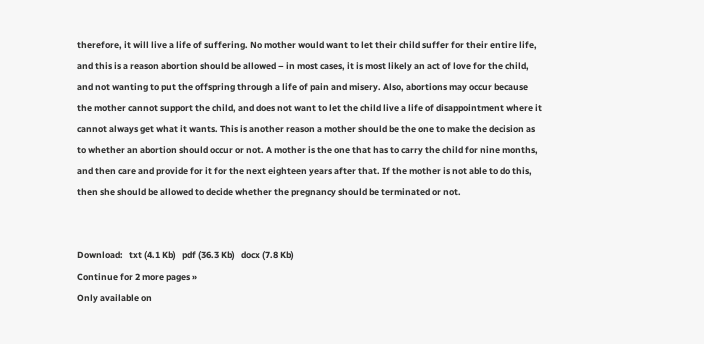therefore, it will live a life of suffering. No mother would want to let their child suffer for their entire life, and this is a reason abortion should be allowed – in most cases, it is most likely an act of love for the child, and not wanting to put the offspring through a life of pain and misery. Also, abortions may occur because the mother cannot support the child, and does not want to let the child live a life of disappointment where it cannot always get what it wants. This is another reason a mother should be the one to make the decision as to whether an abortion should occur or not. A mother is the one that has to carry the child for nine months, and then care and provide for it for the next eighteen years after that. If the mother is not able to do this, then she should be allowed to decide whether the pregnancy should be terminated or not.


Download:   txt (4.1 Kb)   pdf (36.3 Kb)   docx (7.8 Kb)
Continue for 2 more pages »
Only available on